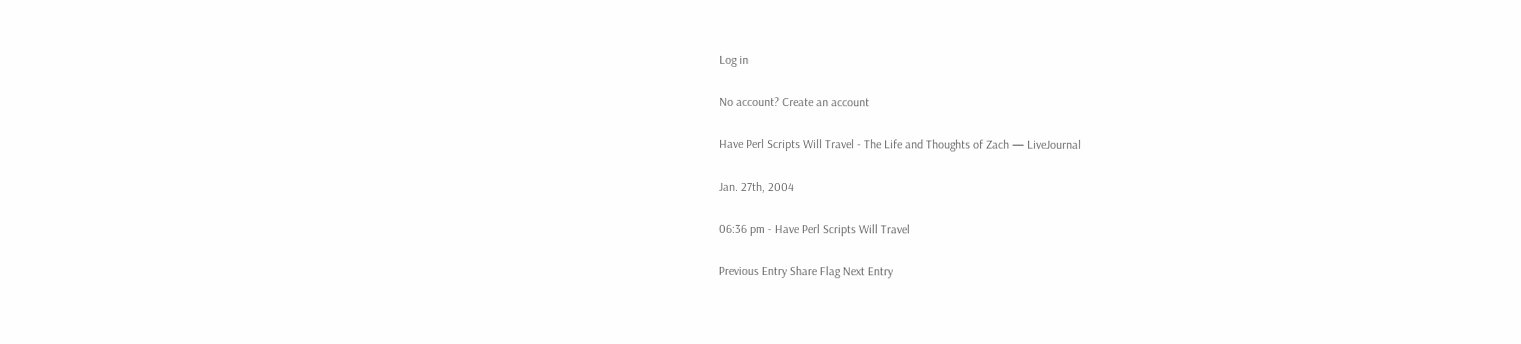Log in

No account? Create an account

Have Perl Scripts Will Travel - The Life and Thoughts of Zach — LiveJournal

Jan. 27th, 2004

06:36 pm - Have Perl Scripts Will Travel

Previous Entry Share Flag Next Entry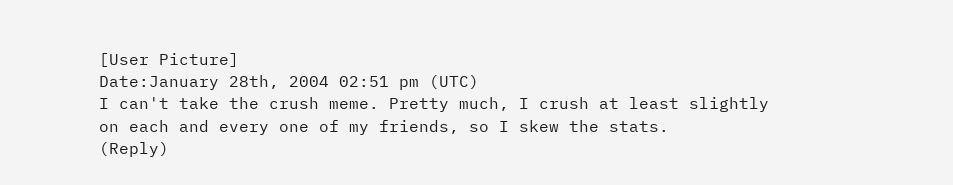[User Picture]
Date:January 28th, 2004 02:51 pm (UTC)
I can't take the crush meme. Pretty much, I crush at least slightly on each and every one of my friends, so I skew the stats.
(Reply)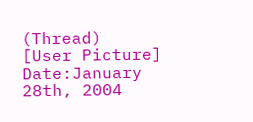(Thread)
[User Picture]
Date:January 28th, 2004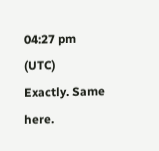04:27 pm (UTC)
Exactly. Same here.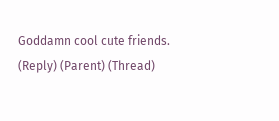Goddamn cool cute friends.
(Reply) (Parent) (Thread)